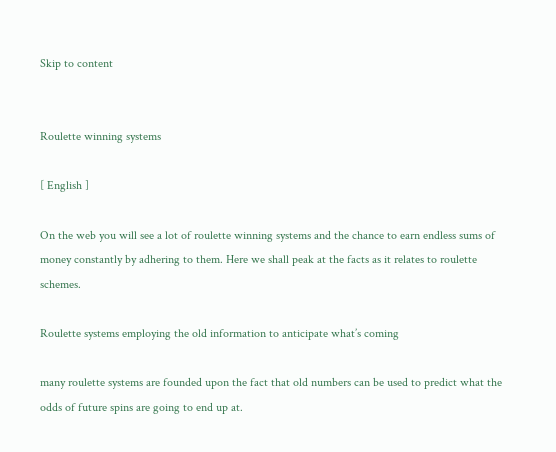Skip to content


Roulette winning systems

[ English ]

On the web you will see a lot of roulette winning systems and the chance to earn endless sums of money constantly by adhering to them. Here we shall peak at the facts as it relates to roulette schemes.

Roulette systems employing the old information to anticipate what’s coming

many roulette systems are founded upon the fact that old numbers can be used to predict what the odds of future spins are going to end up at.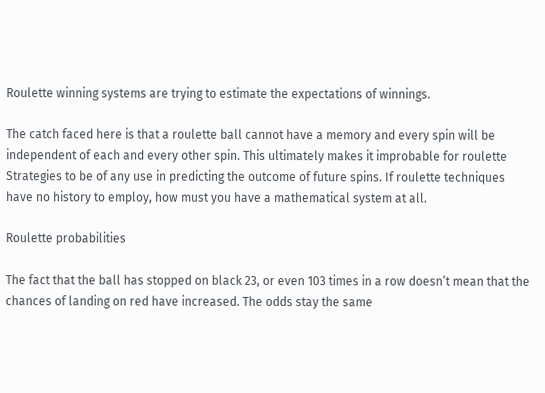Roulette winning systems are trying to estimate the expectations of winnings.

The catch faced here is that a roulette ball cannot have a memory and every spin will be independent of each and every other spin. This ultimately makes it improbable for roulette Strategies to be of any use in predicting the outcome of future spins. If roulette techniques have no history to employ, how must you have a mathematical system at all.

Roulette probabilities

The fact that the ball has stopped on black 23, or even 103 times in a row doesn’t mean that the chances of landing on red have increased. The odds stay the same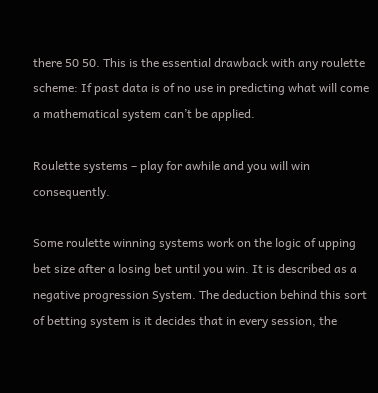there 50 50. This is the essential drawback with any roulette scheme: If past data is of no use in predicting what will come a mathematical system can’t be applied.

Roulette systems – play for awhile and you will win consequently.

Some roulette winning systems work on the logic of upping bet size after a losing bet until you win. It is described as a negative progression System. The deduction behind this sort of betting system is it decides that in every session, the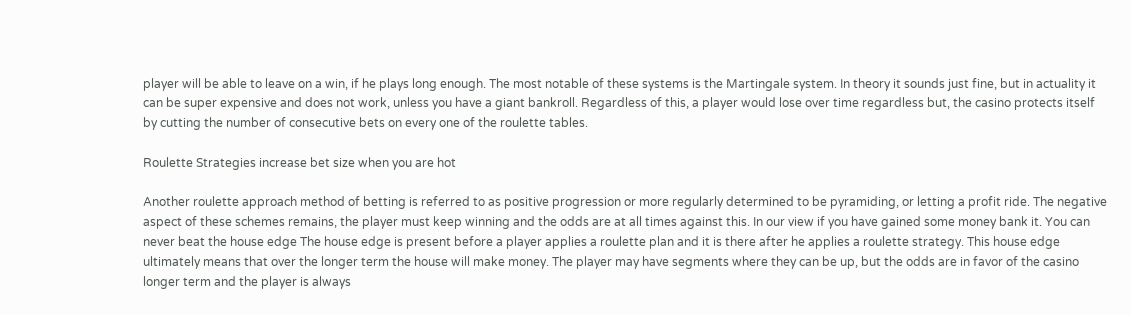player will be able to leave on a win, if he plays long enough. The most notable of these systems is the Martingale system. In theory it sounds just fine, but in actuality it can be super expensive and does not work, unless you have a giant bankroll. Regardless of this, a player would lose over time regardless but, the casino protects itself by cutting the number of consecutive bets on every one of the roulette tables.

Roulette Strategies increase bet size when you are hot

Another roulette approach method of betting is referred to as positive progression or more regularly determined to be pyramiding, or letting a profit ride. The negative aspect of these schemes remains, the player must keep winning and the odds are at all times against this. In our view if you have gained some money bank it. You can never beat the house edge The house edge is present before a player applies a roulette plan and it is there after he applies a roulette strategy. This house edge ultimately means that over the longer term the house will make money. The player may have segments where they can be up, but the odds are in favor of the casino longer term and the player is always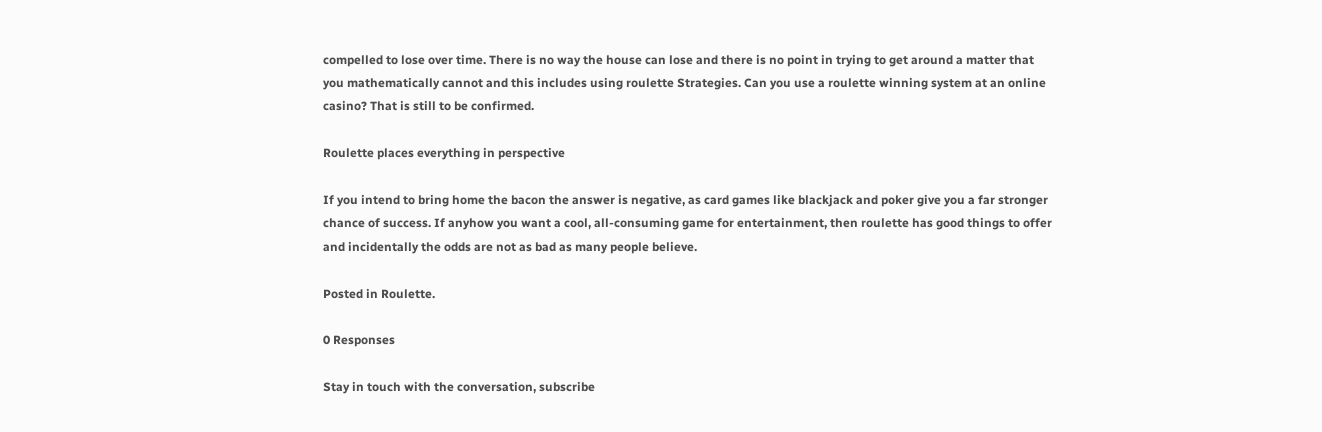compelled to lose over time. There is no way the house can lose and there is no point in trying to get around a matter that you mathematically cannot and this includes using roulette Strategies. Can you use a roulette winning system at an online casino? That is still to be confirmed.

Roulette places everything in perspective

If you intend to bring home the bacon the answer is negative, as card games like blackjack and poker give you a far stronger chance of success. If anyhow you want a cool, all-consuming game for entertainment, then roulette has good things to offer and incidentally the odds are not as bad as many people believe.

Posted in Roulette.

0 Responses

Stay in touch with the conversation, subscribe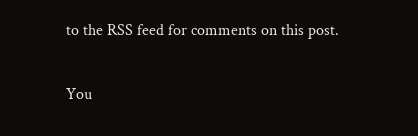to the RSS feed for comments on this post.

You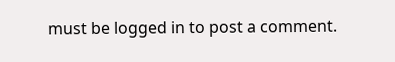must be logged in to post a comment.